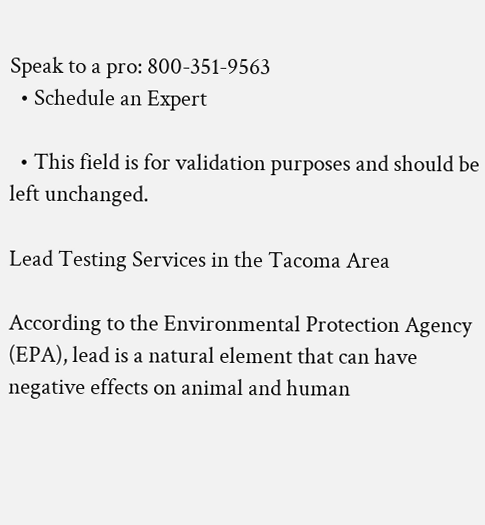Speak to a pro: 800-351-9563
  • Schedule an Expert

  • This field is for validation purposes and should be left unchanged.

Lead Testing Services in the Tacoma Area

According to the Environmental Protection Agency (EPA), lead is a natural element that can have negative effects on animal and human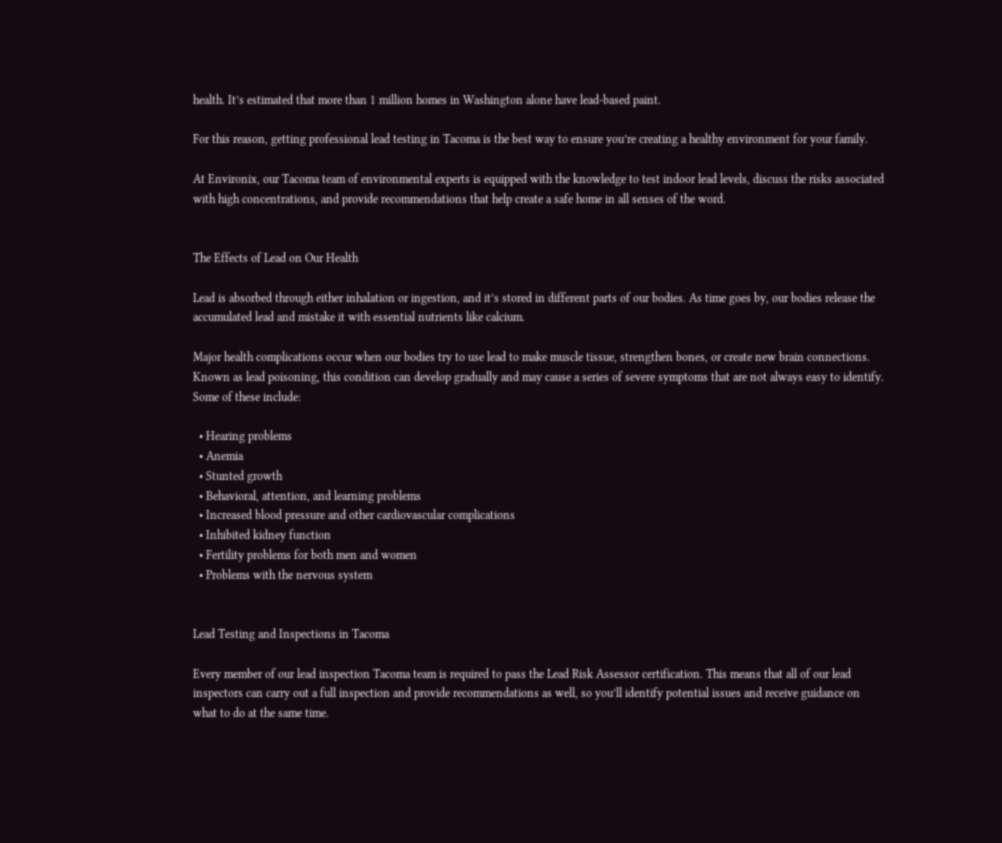health. It’s estimated that more than 1 million homes in Washington alone have lead-based paint.

For this reason, getting professional lead testing in Tacoma is the best way to ensure you’re creating a healthy environment for your family.

At Environix, our Tacoma team of environmental experts is equipped with the knowledge to test indoor lead levels, discuss the risks associated with high concentrations, and provide recommendations that help create a safe home in all senses of the word.


The Effects of Lead on Our Health

Lead is absorbed through either inhalation or ingestion, and it’s stored in different parts of our bodies. As time goes by, our bodies release the accumulated lead and mistake it with essential nutrients like calcium.

Major health complications occur when our bodies try to use lead to make muscle tissue, strengthen bones, or create new brain connections. Known as lead poisoning, this condition can develop gradually and may cause a series of severe symptoms that are not always easy to identify. Some of these include:

  • Hearing problems
  • Anemia
  • Stunted growth
  • Behavioral, attention, and learning problems
  • Increased blood pressure and other cardiovascular complications
  • Inhibited kidney function
  • Fertility problems for both men and women
  • Problems with the nervous system


Lead Testing and Inspections in Tacoma

Every member of our lead inspection Tacoma team is required to pass the Lead Risk Assessor certification. This means that all of our lead inspectors can carry out a full inspection and provide recommendations as well, so you’ll identify potential issues and receive guidance on what to do at the same time.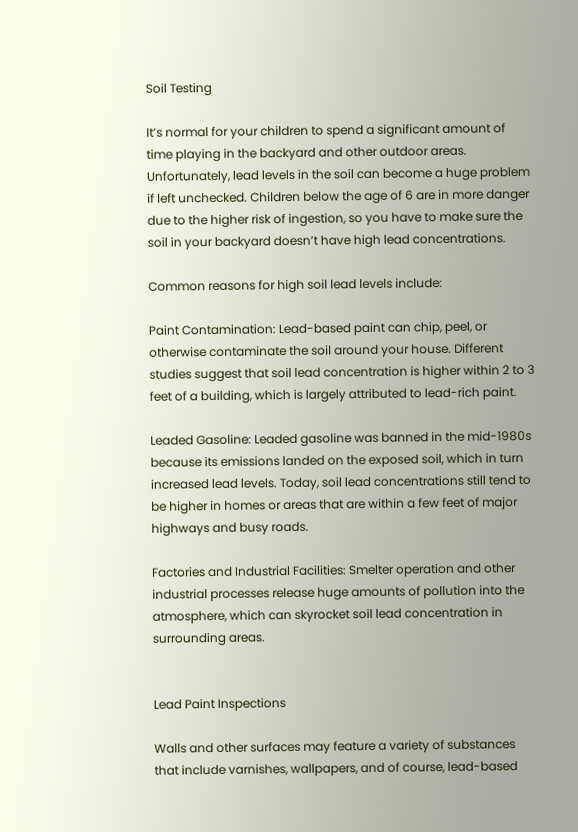Soil Testing

It’s normal for your children to spend a significant amount of time playing in the backyard and other outdoor areas. Unfortunately, lead levels in the soil can become a huge problem if left unchecked. Children below the age of 6 are in more danger due to the higher risk of ingestion, so you have to make sure the soil in your backyard doesn’t have high lead concentrations.

Common reasons for high soil lead levels include:

Paint Contamination: Lead-based paint can chip, peel, or otherwise contaminate the soil around your house. Different studies suggest that soil lead concentration is higher within 2 to 3 feet of a building, which is largely attributed to lead-rich paint.

Leaded Gasoline: Leaded gasoline was banned in the mid-1980s because its emissions landed on the exposed soil, which in turn increased lead levels. Today, soil lead concentrations still tend to be higher in homes or areas that are within a few feet of major highways and busy roads.

Factories and Industrial Facilities: Smelter operation and other industrial processes release huge amounts of pollution into the atmosphere, which can skyrocket soil lead concentration in surrounding areas.


Lead Paint Inspections

Walls and other surfaces may feature a variety of substances that include varnishes, wallpapers, and of course, lead-based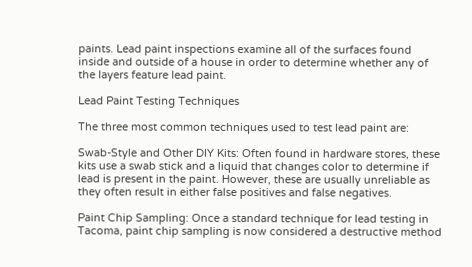paints. Lead paint inspections examine all of the surfaces found inside and outside of a house in order to determine whether any of the layers feature lead paint.

Lead Paint Testing Techniques

The three most common techniques used to test lead paint are:

Swab-Style and Other DIY Kits: Often found in hardware stores, these kits use a swab stick and a liquid that changes color to determine if lead is present in the paint. However, these are usually unreliable as they often result in either false positives and false negatives.

Paint Chip Sampling: Once a standard technique for lead testing in Tacoma, paint chip sampling is now considered a destructive method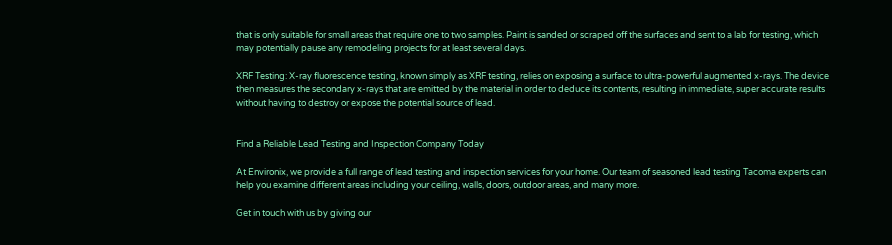that is only suitable for small areas that require one to two samples. Paint is sanded or scraped off the surfaces and sent to a lab for testing, which may potentially pause any remodeling projects for at least several days.

XRF Testing: X-ray fluorescence testing, known simply as XRF testing, relies on exposing a surface to ultra-powerful augmented x-rays. The device then measures the secondary x-rays that are emitted by the material in order to deduce its contents, resulting in immediate, super accurate results without having to destroy or expose the potential source of lead.


Find a Reliable Lead Testing and Inspection Company Today

At Environix, we provide a full range of lead testing and inspection services for your home. Our team of seasoned lead testing Tacoma experts can help you examine different areas including your ceiling, walls, doors, outdoor areas, and many more.

Get in touch with us by giving our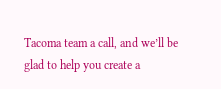Tacoma team a call, and we’ll be glad to help you create a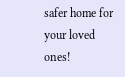safer home for your loved ones!